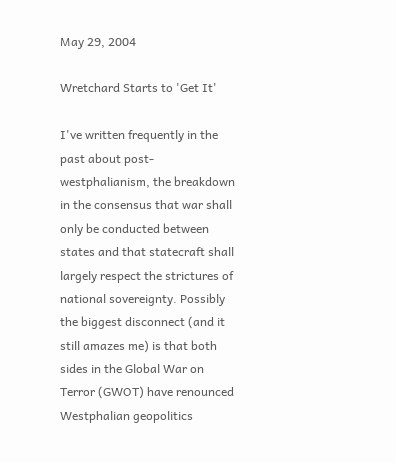May 29, 2004

Wretchard Starts to 'Get It'

I've written frequently in the past about post-westphalianism, the breakdown in the consensus that war shall only be conducted between states and that statecraft shall largely respect the strictures of national sovereignty. Possibly the biggest disconnect (and it still amazes me) is that both sides in the Global War on Terror (GWOT) have renounced Westphalian geopolitics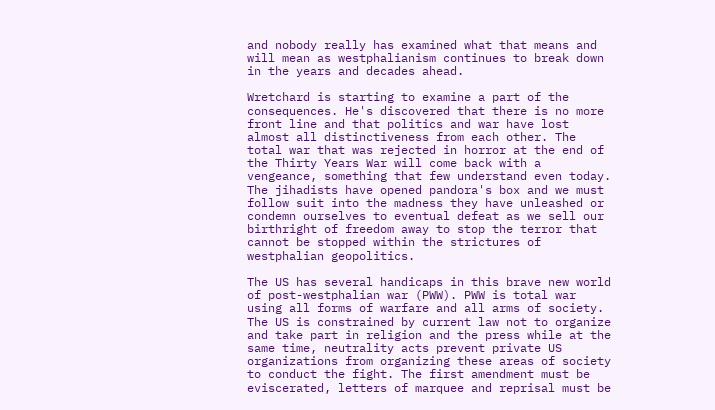and nobody really has examined what that means and will mean as westphalianism continues to break down in the years and decades ahead.

Wretchard is starting to examine a part of the consequences. He's discovered that there is no more front line and that politics and war have lost almost all distinctiveness from each other. The total war that was rejected in horror at the end of the Thirty Years War will come back with a vengeance, something that few understand even today. The jihadists have opened pandora's box and we must follow suit into the madness they have unleashed or condemn ourselves to eventual defeat as we sell our birthright of freedom away to stop the terror that cannot be stopped within the strictures of westphalian geopolitics.

The US has several handicaps in this brave new world of post-westphalian war (PWW). PWW is total war using all forms of warfare and all arms of society. The US is constrained by current law not to organize and take part in religion and the press while at the same time, neutrality acts prevent private US organizations from organizing these areas of society to conduct the fight. The first amendment must be eviscerated, letters of marquee and reprisal must be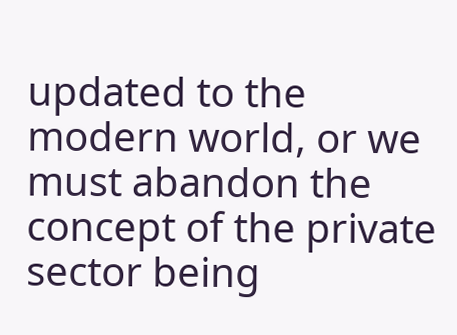updated to the modern world, or we must abandon the concept of the private sector being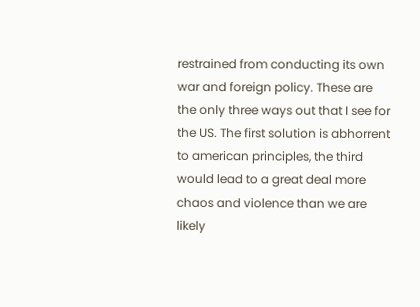restrained from conducting its own war and foreign policy. These are the only three ways out that I see for the US. The first solution is abhorrent to american principles, the third would lead to a great deal more chaos and violence than we are likely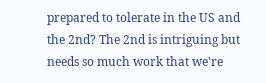prepared to tolerate in the US and the 2nd? The 2nd is intriguing but needs so much work that we're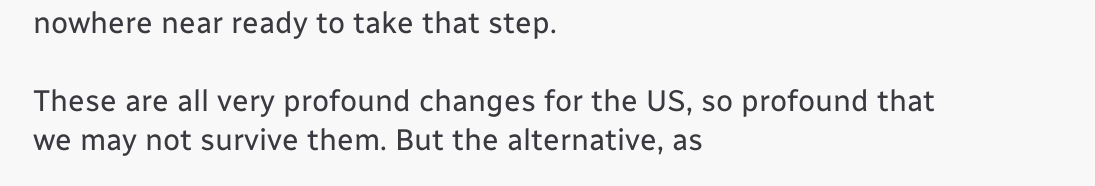nowhere near ready to take that step.

These are all very profound changes for the US, so profound that we may not survive them. But the alternative, as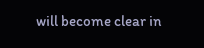will become clear in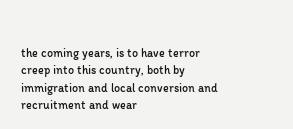the coming years, is to have terror creep into this country, both by immigration and local conversion and recruitment and wear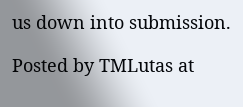us down into submission.

Posted by TMLutas at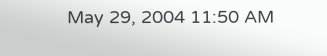May 29, 2004 11:50 AM